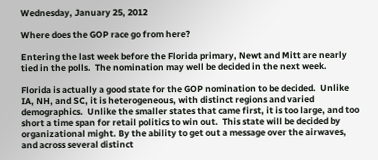Wednesday, January 25, 2012

Where does the GOP race go from here?

Entering the last week before the Florida primary, Newt and Mitt are nearly tied in the polls.  The nomination may well be decided in the next week.

Florida is actually a good state for the GOP nomination to be decided.  Unlike IA, NH, and SC, it is heterogeneous, with distinct regions and varied demographics.  Unlike the smaller states that came first, it is too large, and too short a time span for retail politics to win out.  This state will be decided by organizational might. By the ability to get out a message over the airwaves, and across several distinct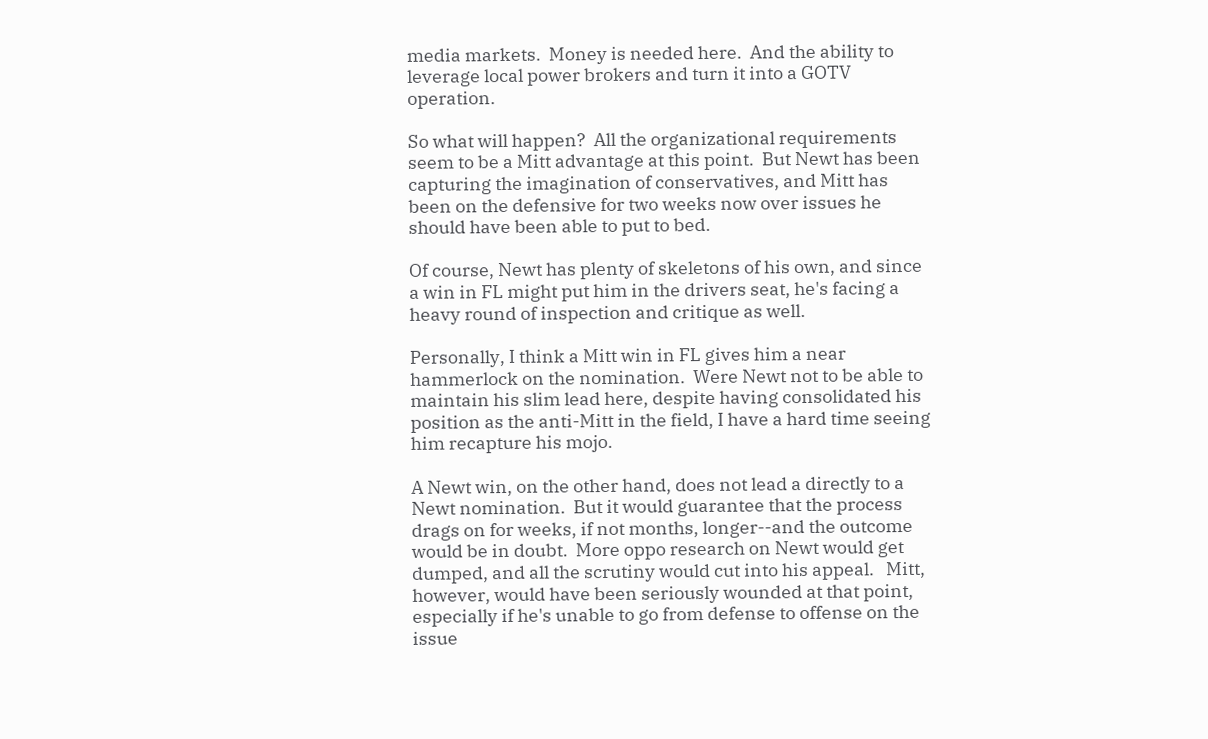media markets.  Money is needed here.  And the ability to leverage local power brokers and turn it into a GOTV operation.

So what will happen?  All the organizational requirements seem to be a Mitt advantage at this point.  But Newt has been capturing the imagination of conservatives, and Mitt has been on the defensive for two weeks now over issues he should have been able to put to bed.

Of course, Newt has plenty of skeletons of his own, and since a win in FL might put him in the drivers seat, he's facing a heavy round of inspection and critique as well.

Personally, I think a Mitt win in FL gives him a near hammerlock on the nomination.  Were Newt not to be able to maintain his slim lead here, despite having consolidated his position as the anti-Mitt in the field, I have a hard time seeing him recapture his mojo.

A Newt win, on the other hand, does not lead a directly to a Newt nomination.  But it would guarantee that the process drags on for weeks, if not months, longer--and the outcome would be in doubt.  More oppo research on Newt would get dumped, and all the scrutiny would cut into his appeal.   Mitt, however, would have been seriously wounded at that point, especially if he's unable to go from defense to offense on the issue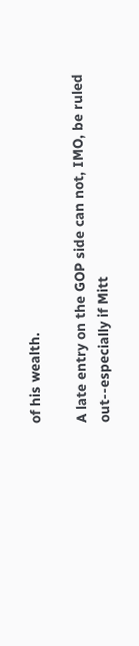of his wealth.

A late entry on the GOP side can not, IMO, be ruled out--especially if Mitt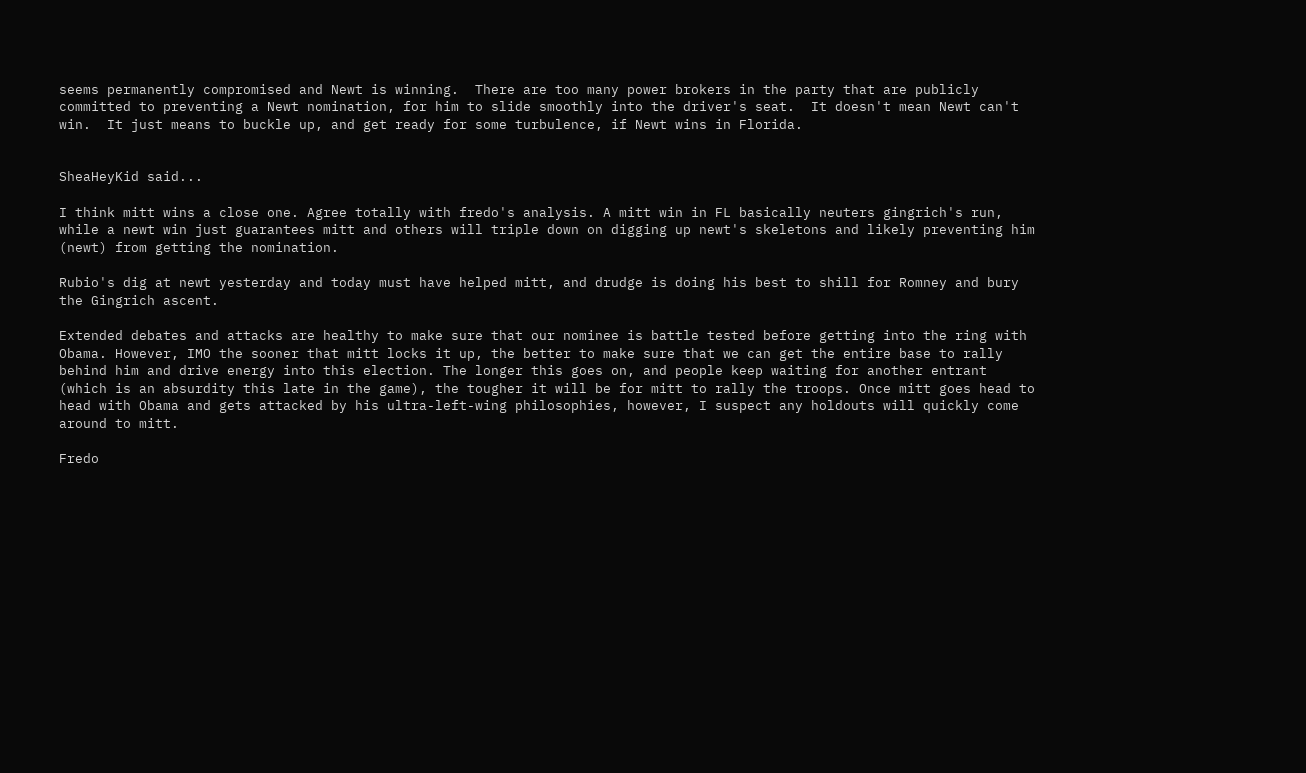seems permanently compromised and Newt is winning.  There are too many power brokers in the party that are publicly committed to preventing a Newt nomination, for him to slide smoothly into the driver's seat.  It doesn't mean Newt can't win.  It just means to buckle up, and get ready for some turbulence, if Newt wins in Florida.


SheaHeyKid said...

I think mitt wins a close one. Agree totally with fredo's analysis. A mitt win in FL basically neuters gingrich's run, while a newt win just guarantees mitt and others will triple down on digging up newt's skeletons and likely preventing him (newt) from getting the nomination.

Rubio's dig at newt yesterday and today must have helped mitt, and drudge is doing his best to shill for Romney and bury the Gingrich ascent.

Extended debates and attacks are healthy to make sure that our nominee is battle tested before getting into the ring with Obama. However, IMO the sooner that mitt locks it up, the better to make sure that we can get the entire base to rally behind him and drive energy into this election. The longer this goes on, and people keep waiting for another entrant (which is an absurdity this late in the game), the tougher it will be for mitt to rally the troops. Once mitt goes head to head with Obama and gets attacked by his ultra-left-wing philosophies, however, I suspect any holdouts will quickly come around to mitt.

Fredo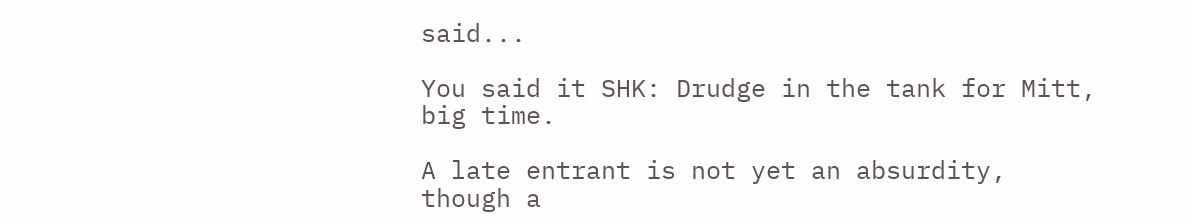said...

You said it SHK: Drudge in the tank for Mitt, big time.

A late entrant is not yet an absurdity, though a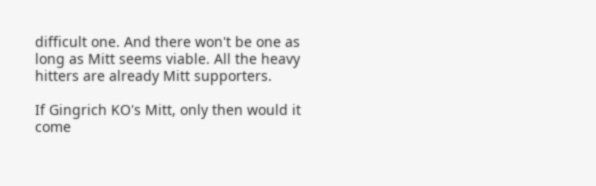difficult one. And there won't be one as long as Mitt seems viable. All the heavy hitters are already Mitt supporters.

If Gingrich KO's Mitt, only then would it come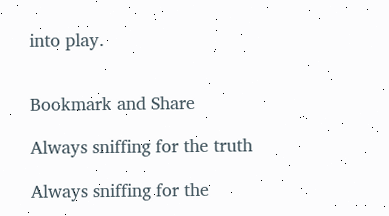into play.


Bookmark and Share

Always sniffing for the truth

Always sniffing for the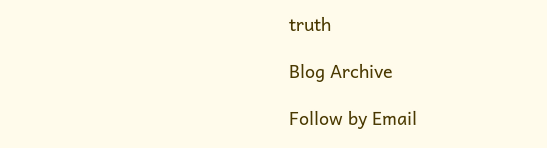truth

Blog Archive

Follow by Email